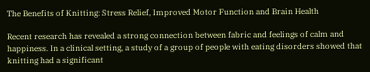The Benefits of Knitting: Stress Relief, Improved Motor Function and Brain Health

Recent research has revealed a strong connection between fabric and feelings of calm and happiness. In a clinical setting, a study of a group of people with eating disorders showed that knitting had a significant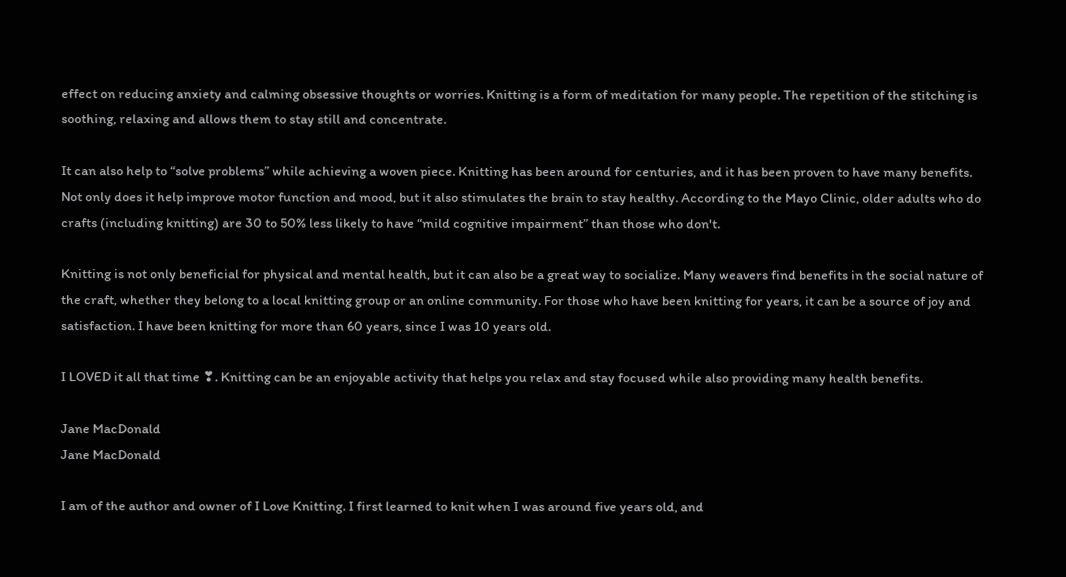effect on reducing anxiety and calming obsessive thoughts or worries. Knitting is a form of meditation for many people. The repetition of the stitching is soothing, relaxing and allows them to stay still and concentrate.

It can also help to “solve problems” while achieving a woven piece. Knitting has been around for centuries, and it has been proven to have many benefits. Not only does it help improve motor function and mood, but it also stimulates the brain to stay healthy. According to the Mayo Clinic, older adults who do crafts (including knitting) are 30 to 50% less likely to have “mild cognitive impairment” than those who don't.

Knitting is not only beneficial for physical and mental health, but it can also be a great way to socialize. Many weavers find benefits in the social nature of the craft, whether they belong to a local knitting group or an online community. For those who have been knitting for years, it can be a source of joy and satisfaction. I have been knitting for more than 60 years, since I was 10 years old.

I LOVED it all that time ❣. Knitting can be an enjoyable activity that helps you relax and stay focused while also providing many health benefits.

Jane MacDonald
Jane MacDonald

I am of the author and owner of I Love Knitting. I first learned to knit when I was around five years old, and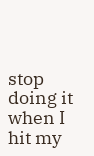stop doing it when I hit my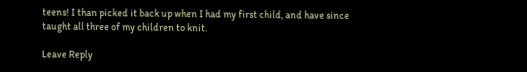teens! I than picked it back up when I had my first child, and have since taught all three of my children to knit.

Leave Reply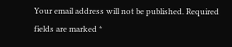Your email address will not be published. Required fields are marked *